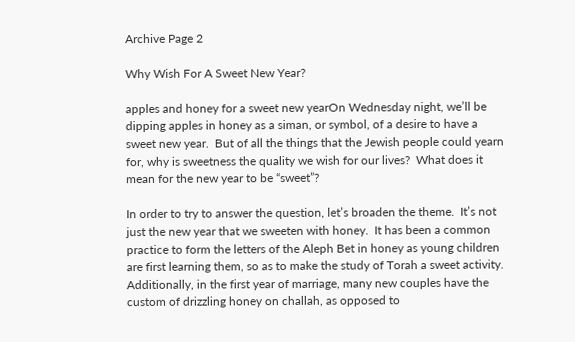Archive Page 2

Why Wish For A Sweet New Year?

apples and honey for a sweet new yearOn Wednesday night, we’ll be dipping apples in honey as a siman, or symbol, of a desire to have a sweet new year.  But of all the things that the Jewish people could yearn for, why is sweetness the quality we wish for our lives?  What does it mean for the new year to be “sweet”?

In order to try to answer the question, let’s broaden the theme.  It’s not just the new year that we sweeten with honey.  It has been a common practice to form the letters of the Aleph Bet in honey as young children are first learning them, so as to make the study of Torah a sweet activity.  Additionally, in the first year of marriage, many new couples have the custom of drizzling honey on challah, as opposed to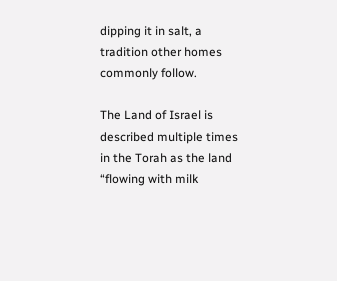dipping it in salt, a tradition other homes commonly follow.

The Land of Israel is described multiple times in the Torah as the land “flowing with milk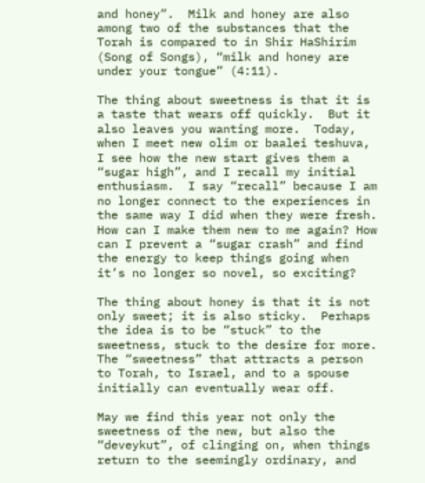and honey”.  Milk and honey are also among two of the substances that the Torah is compared to in Shir HaShirim (Song of Songs), “milk and honey are under your tongue” (4:11).

The thing about sweetness is that it is a taste that wears off quickly.  But it also leaves you wanting more.  Today, when I meet new olim or baalei teshuva, I see how the new start gives them a “sugar high”, and I recall my initial enthusiasm.  I say “recall” because I am no longer connect to the experiences in the same way I did when they were fresh.  How can I make them new to me again? How can I prevent a “sugar crash” and find the energy to keep things going when it’s no longer so novel, so exciting?

The thing about honey is that it is not only sweet; it is also sticky.  Perhaps the idea is to be “stuck” to the sweetness, stuck to the desire for more.  The “sweetness” that attracts a person to Torah, to Israel, and to a spouse initially can eventually wear off.

May we find this year not only the sweetness of the new, but also the “deveykut”, of clinging on, when things return to the seemingly ordinary, and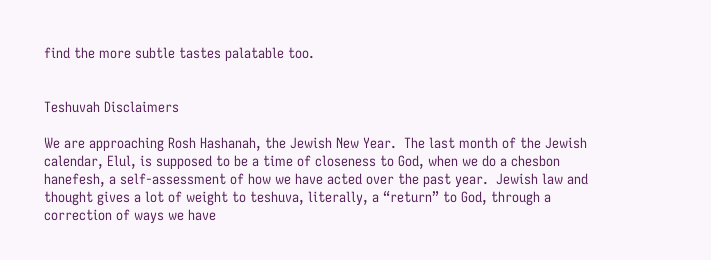find the more subtle tastes palatable too.


Teshuvah Disclaimers

We are approaching Rosh Hashanah, the Jewish New Year.  The last month of the Jewish calendar, Elul, is supposed to be a time of closeness to God, when we do a chesbon hanefesh, a self-assessment of how we have acted over the past year.  Jewish law and thought gives a lot of weight to teshuva, literally, a “return” to God, through a correction of ways we have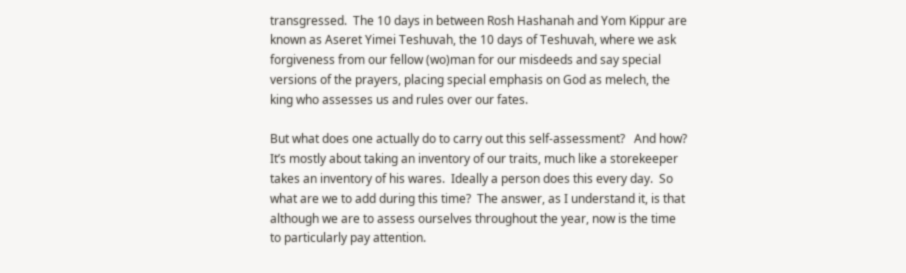transgressed.  The 10 days in between Rosh Hashanah and Yom Kippur are known as Aseret Yimei Teshuvah, the 10 days of Teshuvah, where we ask forgiveness from our fellow (wo)man for our misdeeds and say special versions of the prayers, placing special emphasis on God as melech, the king who assesses us and rules over our fates.

But what does one actually do to carry out this self-assessment?   And how?  It’s mostly about taking an inventory of our traits, much like a storekeeper takes an inventory of his wares.  Ideally a person does this every day.  So what are we to add during this time?  The answer, as I understand it, is that although we are to assess ourselves throughout the year, now is the time to particularly pay attention.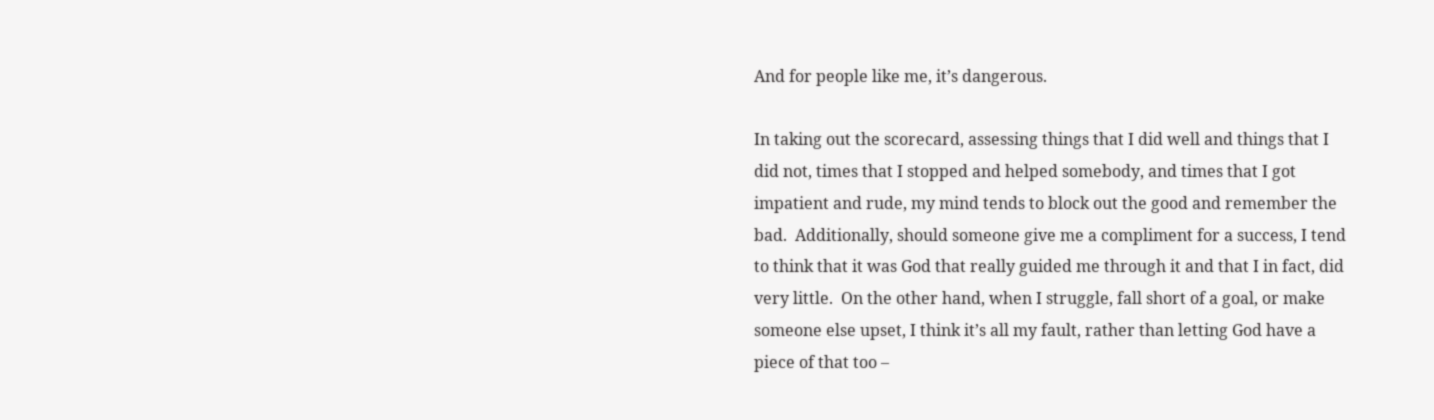And for people like me, it’s dangerous.

In taking out the scorecard, assessing things that I did well and things that I did not, times that I stopped and helped somebody, and times that I got impatient and rude, my mind tends to block out the good and remember the bad.  Additionally, should someone give me a compliment for a success, I tend to think that it was God that really guided me through it and that I in fact, did very little.  On the other hand, when I struggle, fall short of a goal, or make someone else upset, I think it’s all my fault, rather than letting God have a piece of that too –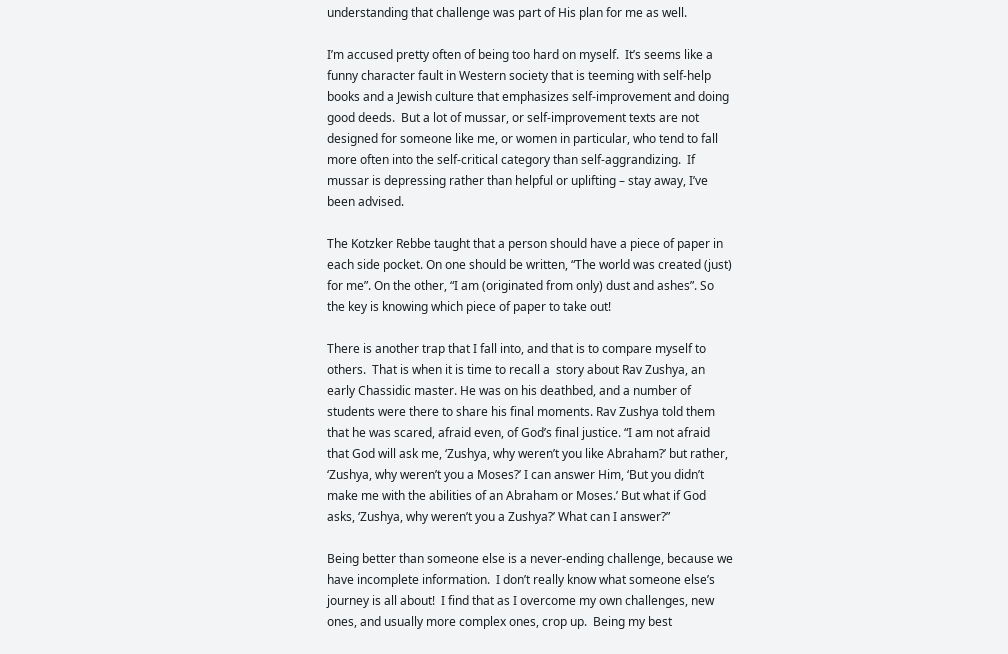understanding that challenge was part of His plan for me as well.

I’m accused pretty often of being too hard on myself.  It’s seems like a funny character fault in Western society that is teeming with self-help books and a Jewish culture that emphasizes self-improvement and doing good deeds.  But a lot of mussar, or self-improvement texts are not designed for someone like me, or women in particular, who tend to fall more often into the self-critical category than self-aggrandizing.  If mussar is depressing rather than helpful or uplifting – stay away, I’ve been advised.

The Kotzker Rebbe taught that a person should have a piece of paper in each side pocket. On one should be written, “The world was created (just) for me”. On the other, “I am (originated from only) dust and ashes”. So the key is knowing which piece of paper to take out!

There is another trap that I fall into, and that is to compare myself to others.  That is when it is time to recall a  story about Rav Zushya, an early Chassidic master. He was on his deathbed, and a number of students were there to share his final moments. Rav Zushya told them that he was scared, afraid even, of God’s final justice. “I am not afraid that God will ask me, ‘Zushya, why weren’t you like Abraham?’ but rather, ‘Zushya, why weren’t you a Moses?’ I can answer Him, ‘But you didn’t make me with the abilities of an Abraham or Moses.’ But what if God asks, ‘Zushya, why weren’t you a Zushya?’ What can I answer?”

Being better than someone else is a never-ending challenge, because we have incomplete information.  I don’t really know what someone else’s journey is all about!  I find that as I overcome my own challenges, new ones, and usually more complex ones, crop up.  Being my best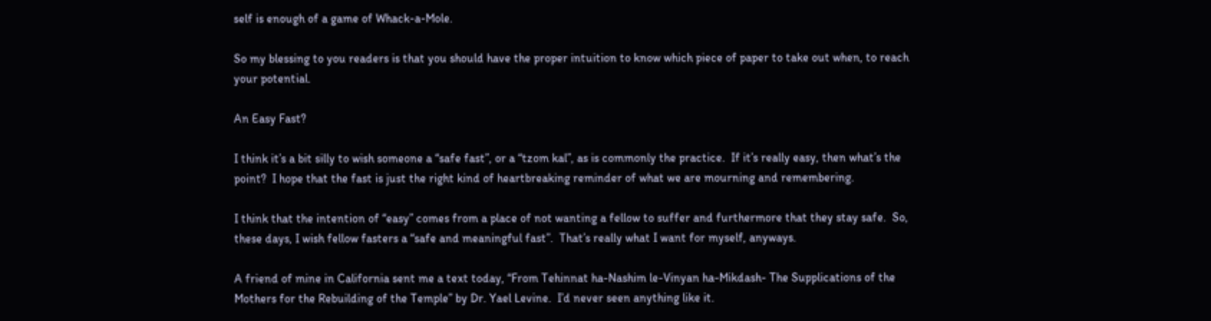self is enough of a game of Whack-a-Mole.

So my blessing to you readers is that you should have the proper intuition to know which piece of paper to take out when, to reach your potential.

An Easy Fast?

I think it’s a bit silly to wish someone a “safe fast”, or a “tzom kal”, as is commonly the practice.  If it’s really easy, then what’s the point?  I hope that the fast is just the right kind of heartbreaking reminder of what we are mourning and remembering.

I think that the intention of “easy” comes from a place of not wanting a fellow to suffer and furthermore that they stay safe.  So, these days, I wish fellow fasters a “safe and meaningful fast”.  That’s really what I want for myself, anyways.

A friend of mine in California sent me a text today, “From Tehinnat ha-Nashim le-Vinyan ha-Mikdash- The Supplications of the Mothers for the Rebuilding of the Temple” by Dr. Yael Levine.  I’d never seen anything like it.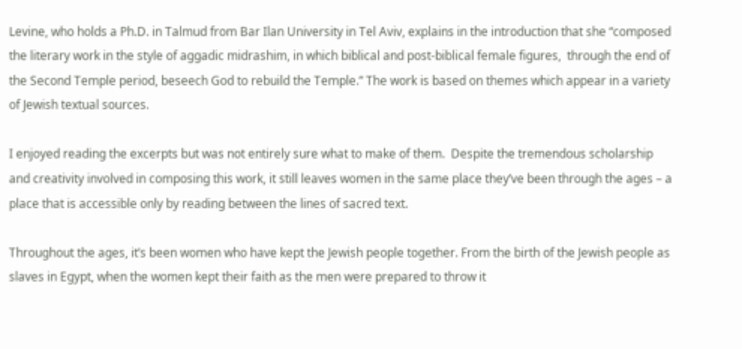Levine, who holds a Ph.D. in Talmud from Bar Ilan University in Tel Aviv, explains in the introduction that she “composed the literary work in the style of aggadic midrashim, in which biblical and post-biblical female figures,  through the end of the Second Temple period, beseech God to rebuild the Temple.” The work is based on themes which appear in a variety of Jewish textual sources.

I enjoyed reading the excerpts but was not entirely sure what to make of them.  Despite the tremendous scholarship and creativity involved in composing this work, it still leaves women in the same place they’ve been through the ages – a place that is accessible only by reading between the lines of sacred text.

Throughout the ages, it’s been women who have kept the Jewish people together. From the birth of the Jewish people as slaves in Egypt, when the women kept their faith as the men were prepared to throw it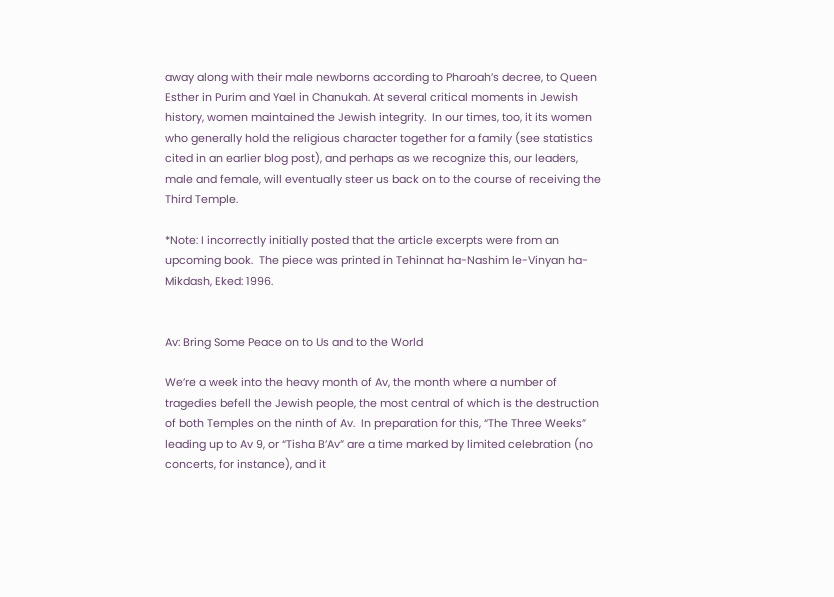away along with their male newborns according to Pharoah’s decree, to Queen Esther in Purim and Yael in Chanukah. At several critical moments in Jewish history, women maintained the Jewish integrity.  In our times, too, it its women who generally hold the religious character together for a family (see statistics cited in an earlier blog post), and perhaps as we recognize this, our leaders, male and female, will eventually steer us back on to the course of receiving the Third Temple.

*Note: I incorrectly initially posted that the article excerpts were from an upcoming book.  The piece was printed in Tehinnat ha-Nashim le-Vinyan ha-Mikdash, Eked: 1996.


Av: Bring Some Peace on to Us and to the World

We’re a week into the heavy month of Av, the month where a number of tragedies befell the Jewish people, the most central of which is the destruction of both Temples on the ninth of Av.  In preparation for this, “The Three Weeks” leading up to Av 9, or “Tisha B’Av” are a time marked by limited celebration (no concerts, for instance), and it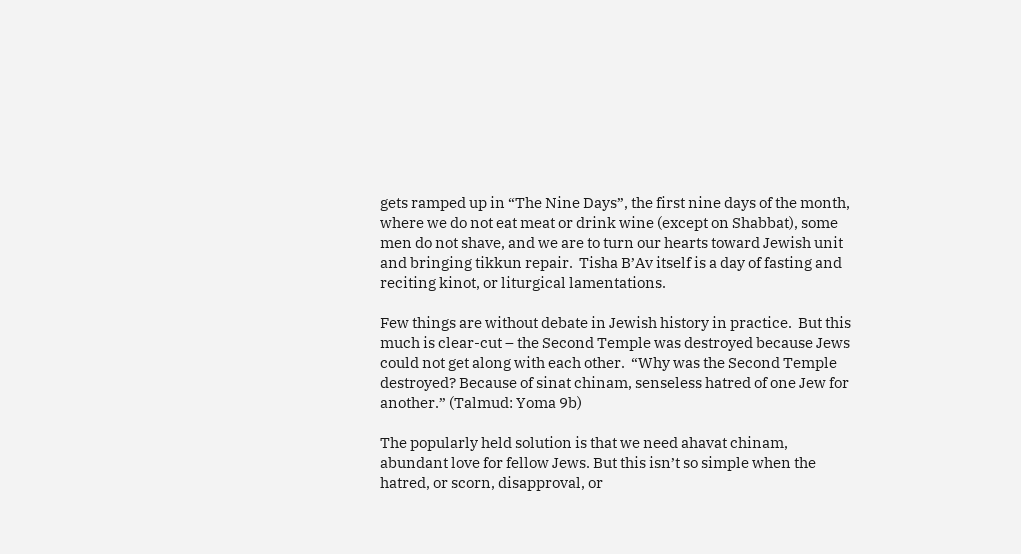gets ramped up in “The Nine Days”, the first nine days of the month, where we do not eat meat or drink wine (except on Shabbat), some men do not shave, and we are to turn our hearts toward Jewish unit and bringing tikkun repair.  Tisha B’Av itself is a day of fasting and reciting kinot, or liturgical lamentations.

Few things are without debate in Jewish history in practice.  But this much is clear-cut – the Second Temple was destroyed because Jews could not get along with each other.  “Why was the Second Temple destroyed? Because of sinat chinam, senseless hatred of one Jew for another.” (Talmud: Yoma 9b)

The popularly held solution is that we need ahavat chinam, abundant love for fellow Jews. But this isn’t so simple when the hatred, or scorn, disapproval, or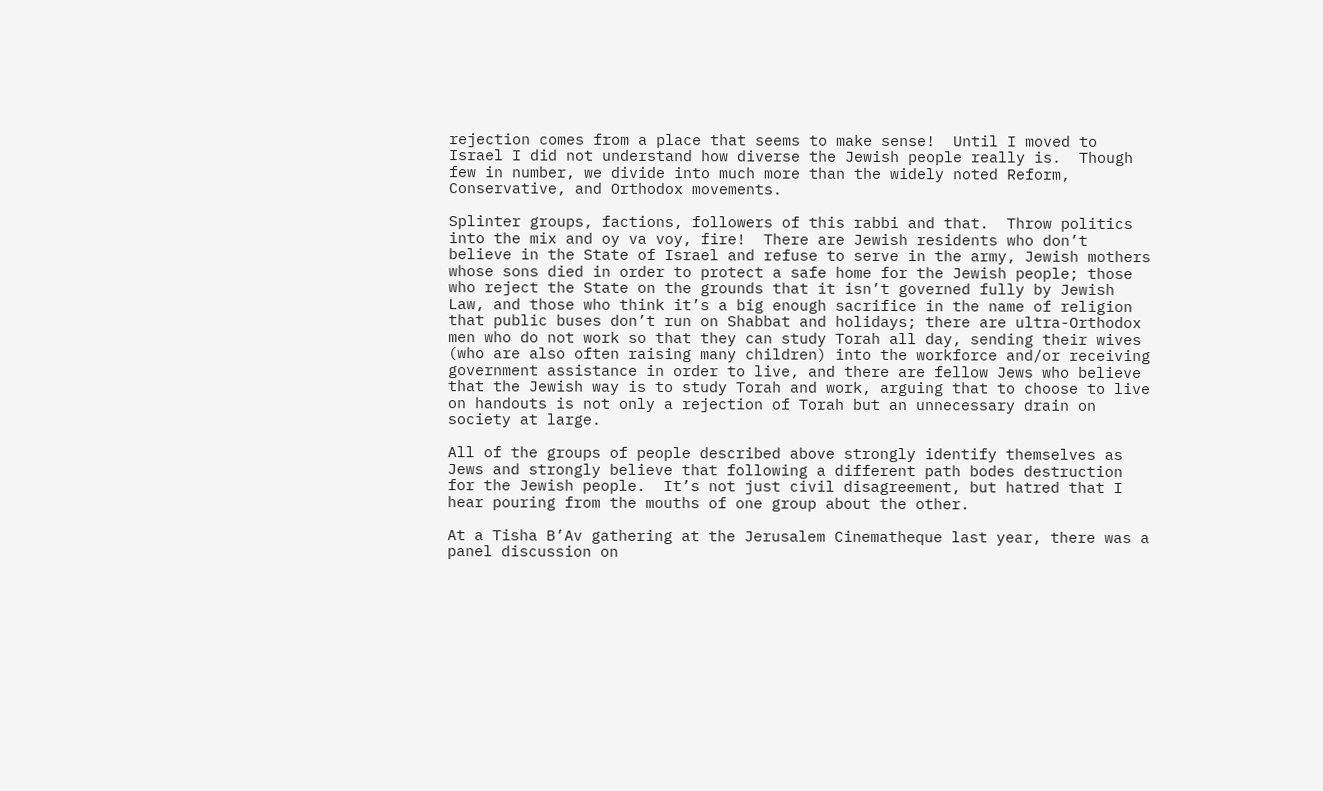rejection comes from a place that seems to make sense!  Until I moved to Israel I did not understand how diverse the Jewish people really is.  Though few in number, we divide into much more than the widely noted Reform, Conservative, and Orthodox movements.

Splinter groups, factions, followers of this rabbi and that.  Throw politics into the mix and oy va voy, fire!  There are Jewish residents who don’t believe in the State of Israel and refuse to serve in the army, Jewish mothers whose sons died in order to protect a safe home for the Jewish people; those who reject the State on the grounds that it isn’t governed fully by Jewish Law, and those who think it’s a big enough sacrifice in the name of religion that public buses don’t run on Shabbat and holidays; there are ultra-Orthodox men who do not work so that they can study Torah all day, sending their wives (who are also often raising many children) into the workforce and/or receiving government assistance in order to live, and there are fellow Jews who believe that the Jewish way is to study Torah and work, arguing that to choose to live on handouts is not only a rejection of Torah but an unnecessary drain on society at large.

All of the groups of people described above strongly identify themselves as Jews and strongly believe that following a different path bodes destruction for the Jewish people.  It’s not just civil disagreement, but hatred that I hear pouring from the mouths of one group about the other.

At a Tisha B’Av gathering at the Jerusalem Cinematheque last year, there was a panel discussion on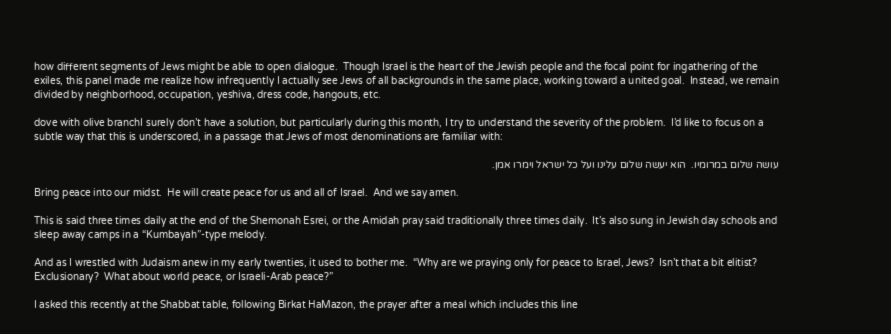how different segments of Jews might be able to open dialogue.  Though Israel is the heart of the Jewish people and the focal point for ingathering of the exiles, this panel made me realize how infrequently I actually see Jews of all backgrounds in the same place, working toward a united goal.  Instead, we remain divided by neighborhood, occupation, yeshiva, dress code, hangouts, etc.

dove with olive branchI surely don’t have a solution, but particularly during this month, I try to understand the severity of the problem.  I’d like to focus on a subtle way that this is underscored, in a passage that Jews of most denominations are familiar with:

עושה שלום במרומיו.  הוא יעשה שלום עלינו ועל כל ישראל וימרו אמן.

Bring peace into our midst.  He will create peace for us and all of Israel.  And we say amen.

This is said three times daily at the end of the Shemonah Esrei, or the Amidah pray said traditionally three times daily.  It’s also sung in Jewish day schools and sleep away camps in a “Kumbayah”-type melody.

And as I wrestled with Judaism anew in my early twenties, it used to bother me.  “Why are we praying only for peace to Israel, Jews?  Isn’t that a bit elitist?  Exclusionary?  What about world peace, or Israeli-Arab peace?”

I asked this recently at the Shabbat table, following Birkat HaMazon, the prayer after a meal which includes this line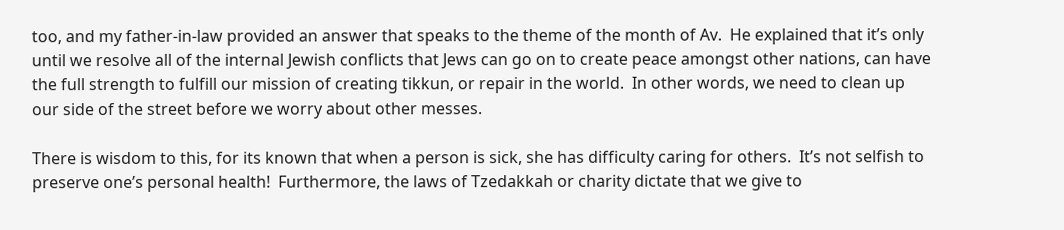too, and my father-in-law provided an answer that speaks to the theme of the month of Av.  He explained that it’s only until we resolve all of the internal Jewish conflicts that Jews can go on to create peace amongst other nations, can have the full strength to fulfill our mission of creating tikkun, or repair in the world.  In other words, we need to clean up our side of the street before we worry about other messes.

There is wisdom to this, for its known that when a person is sick, she has difficulty caring for others.  It’s not selfish to preserve one’s personal health!  Furthermore, the laws of Tzedakkah or charity dictate that we give to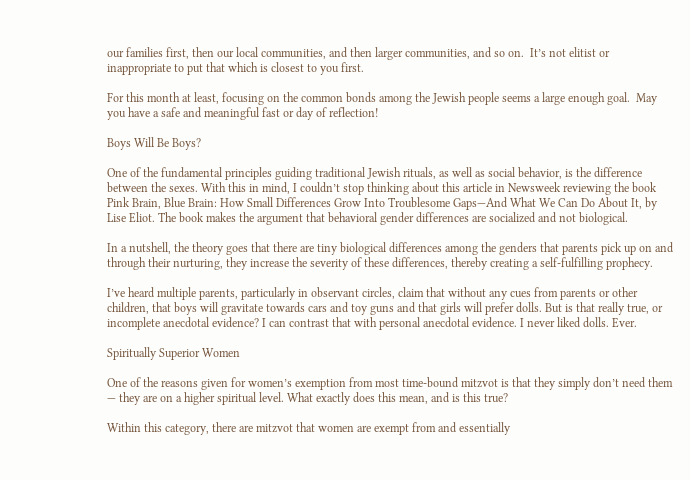our families first, then our local communities, and then larger communities, and so on.  It’s not elitist or inappropriate to put that which is closest to you first.

For this month at least, focusing on the common bonds among the Jewish people seems a large enough goal.  May you have a safe and meaningful fast or day of reflection!

Boys Will Be Boys?

One of the fundamental principles guiding traditional Jewish rituals, as well as social behavior, is the difference between the sexes. With this in mind, I couldn’t stop thinking about this article in Newsweek reviewing the book Pink Brain, Blue Brain: How Small Differences Grow Into Troublesome Gaps—And What We Can Do About It, by Lise Eliot. The book makes the argument that behavioral gender differences are socialized and not biological.

In a nutshell, the theory goes that there are tiny biological differences among the genders that parents pick up on and through their nurturing, they increase the severity of these differences, thereby creating a self-fulfilling prophecy.

I’ve heard multiple parents, particularly in observant circles, claim that without any cues from parents or other children, that boys will gravitate towards cars and toy guns and that girls will prefer dolls. But is that really true, or incomplete anecdotal evidence? I can contrast that with personal anecdotal evidence. I never liked dolls. Ever.

Spiritually Superior Women

One of the reasons given for women’s exemption from most time-bound mitzvot is that they simply don’t need them — they are on a higher spiritual level. What exactly does this mean, and is this true?

Within this category, there are mitzvot that women are exempt from and essentially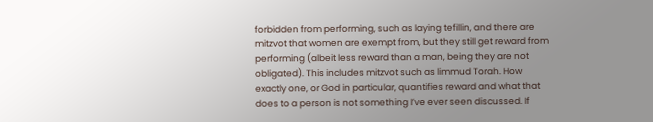forbidden from performing, such as laying tefillin, and there are mitzvot that women are exempt from, but they still get reward from performing (albeit less reward than a man, being they are not obligated). This includes mitzvot such as limmud Torah. How exactly one, or God in particular, quantifies reward and what that does to a person is not something I’ve ever seen discussed. If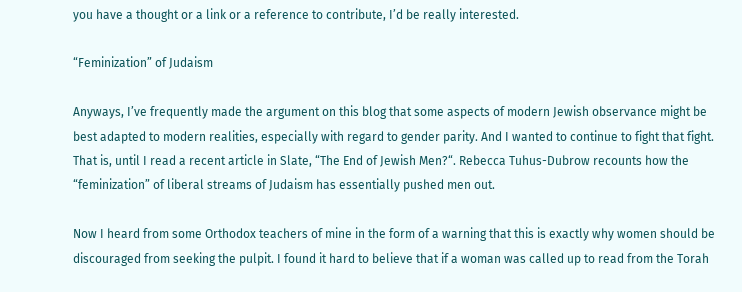you have a thought or a link or a reference to contribute, I’d be really interested.

“Feminization” of Judaism

Anyways, I’ve frequently made the argument on this blog that some aspects of modern Jewish observance might be best adapted to modern realities, especially with regard to gender parity. And I wanted to continue to fight that fight. That is, until I read a recent article in Slate, “The End of Jewish Men?“. Rebecca Tuhus-Dubrow recounts how the “feminization” of liberal streams of Judaism has essentially pushed men out.

Now I heard from some Orthodox teachers of mine in the form of a warning that this is exactly why women should be discouraged from seeking the pulpit. I found it hard to believe that if a woman was called up to read from the Torah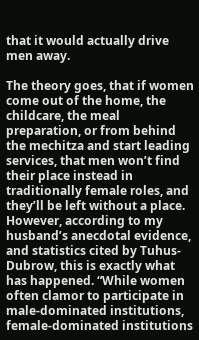that it would actually drive men away.

The theory goes, that if women come out of the home, the childcare, the meal preparation, or from behind the mechitza and start leading services, that men won’t find their place instead in traditionally female roles, and they’ll be left without a place. However, according to my husband’s anecdotal evidence, and statistics cited by Tuhus-Dubrow, this is exactly what has happened. “While women often clamor to participate in male-dominated institutions, female-dominated institutions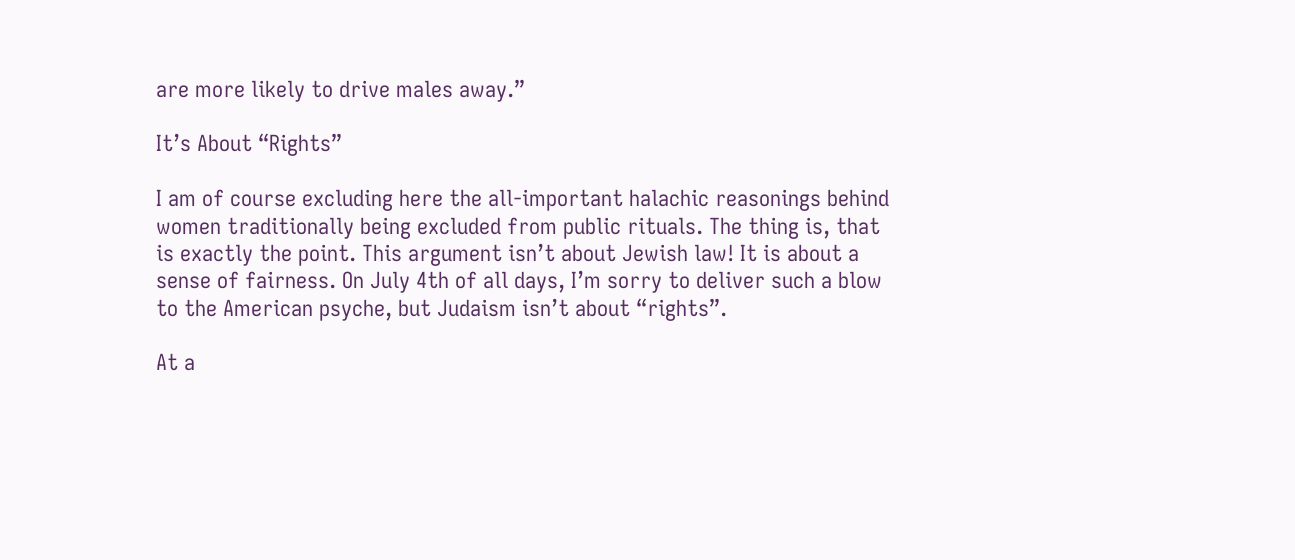are more likely to drive males away.”

It’s About “Rights”

I am of course excluding here the all-important halachic reasonings behind women traditionally being excluded from public rituals. The thing is, that is exactly the point. This argument isn’t about Jewish law! It is about a sense of fairness. On July 4th of all days, I’m sorry to deliver such a blow to the American psyche, but Judaism isn’t about “rights”.

At a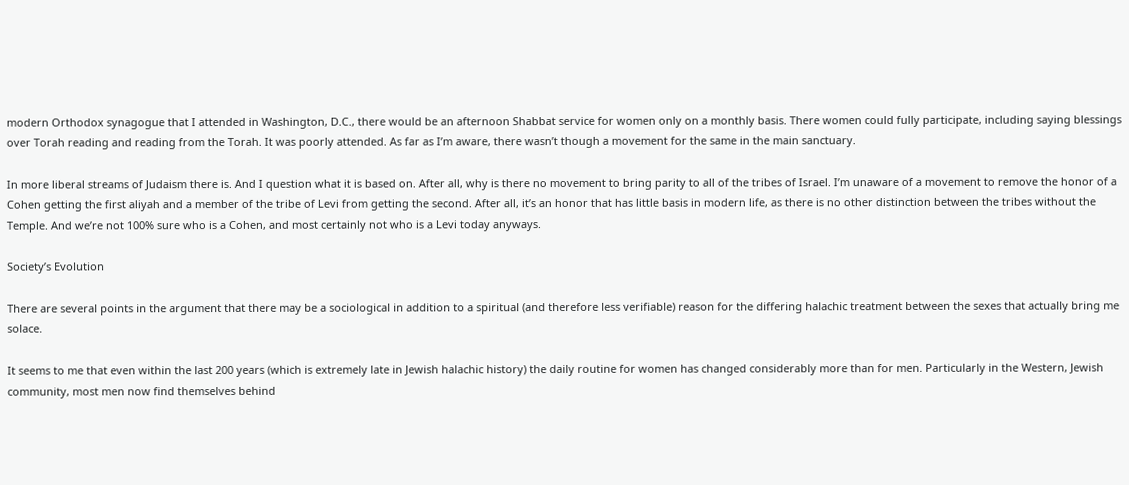modern Orthodox synagogue that I attended in Washington, D.C., there would be an afternoon Shabbat service for women only on a monthly basis. There women could fully participate, including saying blessings over Torah reading and reading from the Torah. It was poorly attended. As far as I’m aware, there wasn’t though a movement for the same in the main sanctuary.

In more liberal streams of Judaism there is. And I question what it is based on. After all, why is there no movement to bring parity to all of the tribes of Israel. I’m unaware of a movement to remove the honor of a Cohen getting the first aliyah and a member of the tribe of Levi from getting the second. After all, it’s an honor that has little basis in modern life, as there is no other distinction between the tribes without the Temple. And we’re not 100% sure who is a Cohen, and most certainly not who is a Levi today anyways.

Society’s Evolution

There are several points in the argument that there may be a sociological in addition to a spiritual (and therefore less verifiable) reason for the differing halachic treatment between the sexes that actually bring me solace.

It seems to me that even within the last 200 years (which is extremely late in Jewish halachic history) the daily routine for women has changed considerably more than for men. Particularly in the Western, Jewish community, most men now find themselves behind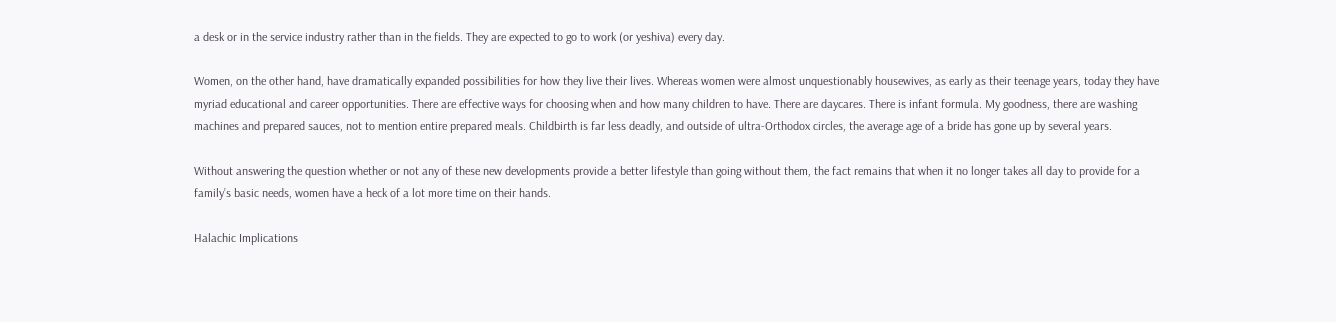a desk or in the service industry rather than in the fields. They are expected to go to work (or yeshiva) every day.

Women, on the other hand, have dramatically expanded possibilities for how they live their lives. Whereas women were almost unquestionably housewives, as early as their teenage years, today they have myriad educational and career opportunities. There are effective ways for choosing when and how many children to have. There are daycares. There is infant formula. My goodness, there are washing machines and prepared sauces, not to mention entire prepared meals. Childbirth is far less deadly, and outside of ultra-Orthodox circles, the average age of a bride has gone up by several years.

Without answering the question whether or not any of these new developments provide a better lifestyle than going without them, the fact remains that when it no longer takes all day to provide for a family’s basic needs, women have a heck of a lot more time on their hands.

Halachic Implications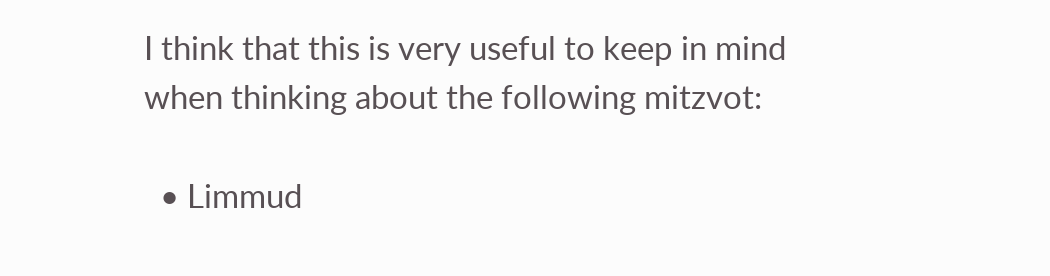I think that this is very useful to keep in mind when thinking about the following mitzvot:

  • Limmud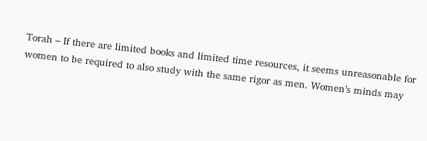Torah – If there are limited books and limited time resources, it seems unreasonable for women to be required to also study with the same rigor as men. Women’s minds may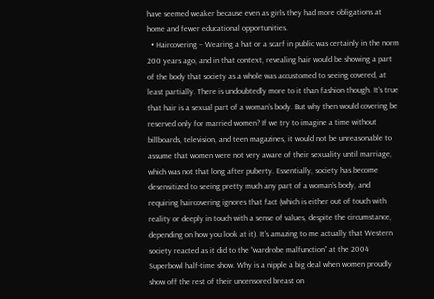have seemed weaker because even as girls they had more obligations at home and fewer educational opportunities.
  • Haircovering – Wearing a hat or a scarf in public was certainly in the norm 200 years ago, and in that context, revealing hair would be showing a part of the body that society as a whole was accustomed to seeing covered, at least partially. There is undoubtedly more to it than fashion though. It’s true that hair is a sexual part of a woman’s body. But why then would covering be reserved only for married women? If we try to imagine a time without billboards, television, and teen magazines, it would not be unreasonable to assume that women were not very aware of their sexuality until marriage, which was not that long after puberty. Essentially, society has become desensitized to seeing pretty much any part of a woman’s body, and requiring haircovering ignores that fact (which is either out of touch with reality or deeply in touch with a sense of values, despite the circumstance, depending on how you look at it). It’s amazing to me actually that Western society reacted as it did to the “wardrobe malfunction” at the 2004 Superbowl half-time show. Why is a nipple a big deal when women proudly show off the rest of their uncensored breast on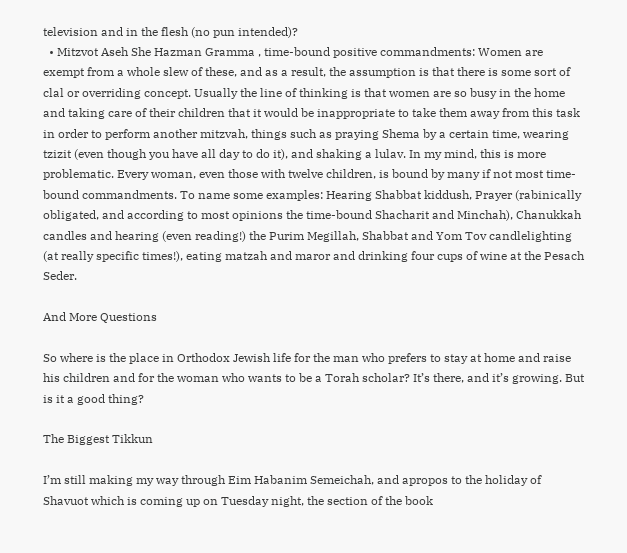television and in the flesh (no pun intended)?
  • Mitzvot Aseh She Hazman Gramma , time-bound positive commandments: Women are exempt from a whole slew of these, and as a result, the assumption is that there is some sort of clal or overriding concept. Usually the line of thinking is that women are so busy in the home and taking care of their children that it would be inappropriate to take them away from this task in order to perform another mitzvah, things such as praying Shema by a certain time, wearing tzizit (even though you have all day to do it), and shaking a lulav. In my mind, this is more problematic. Every woman, even those with twelve children, is bound by many if not most time- bound commandments. To name some examples: Hearing Shabbat kiddush, Prayer (rabinically obligated, and according to most opinions the time-bound Shacharit and Minchah), Chanukkah candles and hearing (even reading!) the Purim Megillah, Shabbat and Yom Tov candlelighting (at really specific times!), eating matzah and maror and drinking four cups of wine at the Pesach Seder.

And More Questions

So where is the place in Orthodox Jewish life for the man who prefers to stay at home and raise his children and for the woman who wants to be a Torah scholar? It’s there, and it’s growing. But is it a good thing?

The Biggest Tikkun

I’m still making my way through Eim Habanim Semeichah, and apropos to the holiday of Shavuot which is coming up on Tuesday night, the section of the book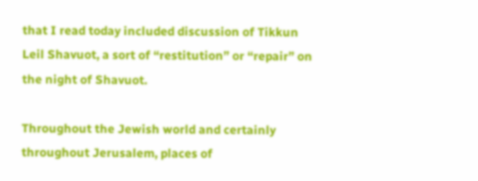that I read today included discussion of Tikkun Leil Shavuot, a sort of “restitution” or “repair” on the night of Shavuot.

Throughout the Jewish world and certainly throughout Jerusalem, places of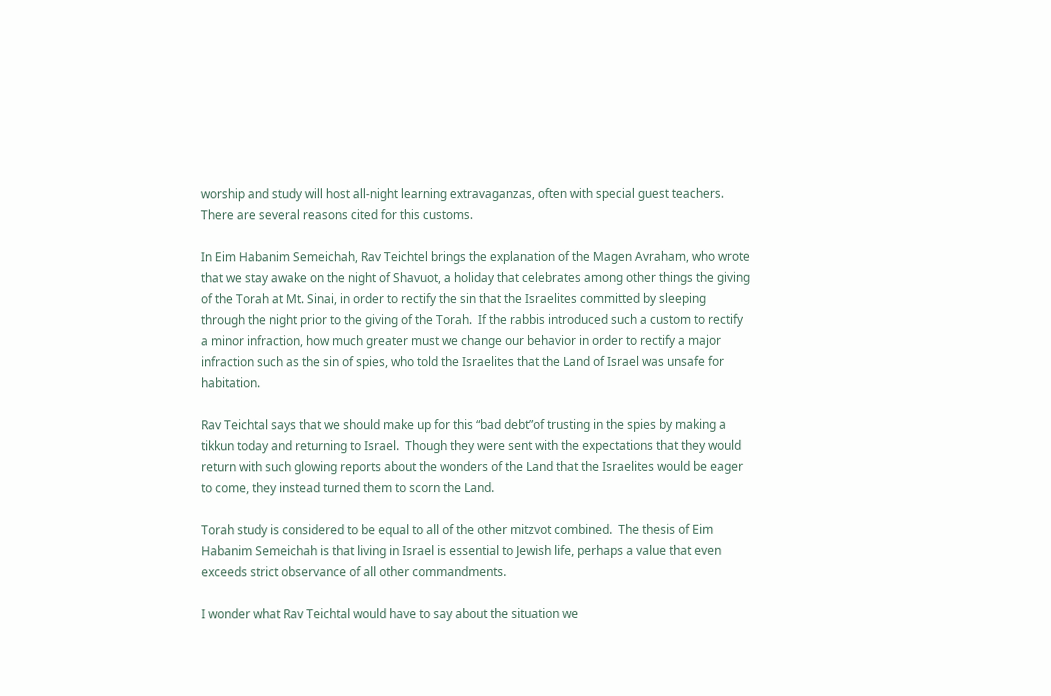worship and study will host all-night learning extravaganzas, often with special guest teachers.  There are several reasons cited for this customs.

In Eim Habanim Semeichah, Rav Teichtel brings the explanation of the Magen Avraham, who wrote that we stay awake on the night of Shavuot, a holiday that celebrates among other things the giving of the Torah at Mt. Sinai, in order to rectify the sin that the Israelites committed by sleeping through the night prior to the giving of the Torah.  If the rabbis introduced such a custom to rectify a minor infraction, how much greater must we change our behavior in order to rectify a major infraction such as the sin of spies, who told the Israelites that the Land of Israel was unsafe for habitation.

Rav Teichtal says that we should make up for this “bad debt”of trusting in the spies by making a tikkun today and returning to Israel.  Though they were sent with the expectations that they would return with such glowing reports about the wonders of the Land that the Israelites would be eager to come, they instead turned them to scorn the Land.

Torah study is considered to be equal to all of the other mitzvot combined.  The thesis of Eim Habanim Semeichah is that living in Israel is essential to Jewish life, perhaps a value that even exceeds strict observance of all other commandments.

I wonder what Rav Teichtal would have to say about the situation we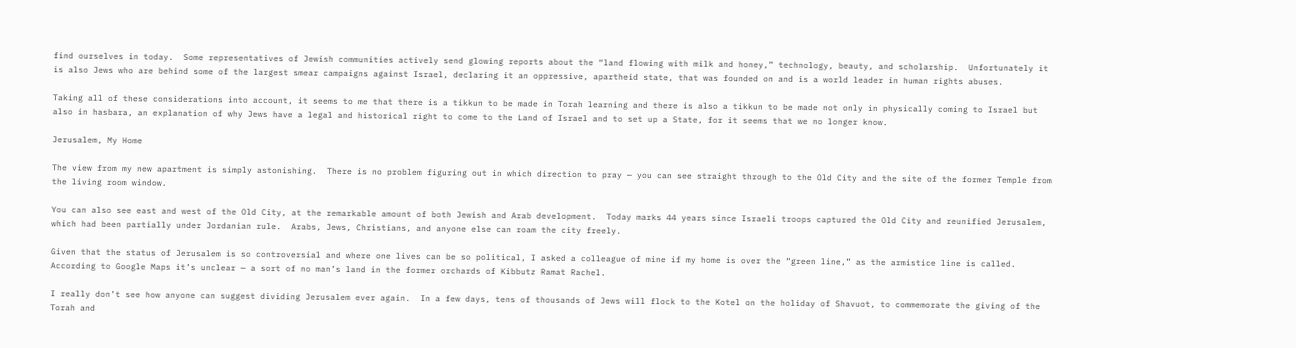find ourselves in today.  Some representatives of Jewish communities actively send glowing reports about the “land flowing with milk and honey,” technology, beauty, and scholarship.  Unfortunately it is also Jews who are behind some of the largest smear campaigns against Israel, declaring it an oppressive, apartheid state, that was founded on and is a world leader in human rights abuses.

Taking all of these considerations into account, it seems to me that there is a tikkun to be made in Torah learning and there is also a tikkun to be made not only in physically coming to Israel but also in hasbara, an explanation of why Jews have a legal and historical right to come to the Land of Israel and to set up a State, for it seems that we no longer know.

Jerusalem, My Home

The view from my new apartment is simply astonishing.  There is no problem figuring out in which direction to pray — you can see straight through to the Old City and the site of the former Temple from the living room window.

You can also see east and west of the Old City, at the remarkable amount of both Jewish and Arab development.  Today marks 44 years since Israeli troops captured the Old City and reunified Jerusalem, which had been partially under Jordanian rule.  Arabs, Jews, Christians, and anyone else can roam the city freely.

Given that the status of Jerusalem is so controversial and where one lives can be so political, I asked a colleague of mine if my home is over the “green line,” as the armistice line is called.  According to Google Maps it’s unclear — a sort of no man’s land in the former orchards of Kibbutz Ramat Rachel.

I really don’t see how anyone can suggest dividing Jerusalem ever again.  In a few days, tens of thousands of Jews will flock to the Kotel on the holiday of Shavuot, to commemorate the giving of the Torah and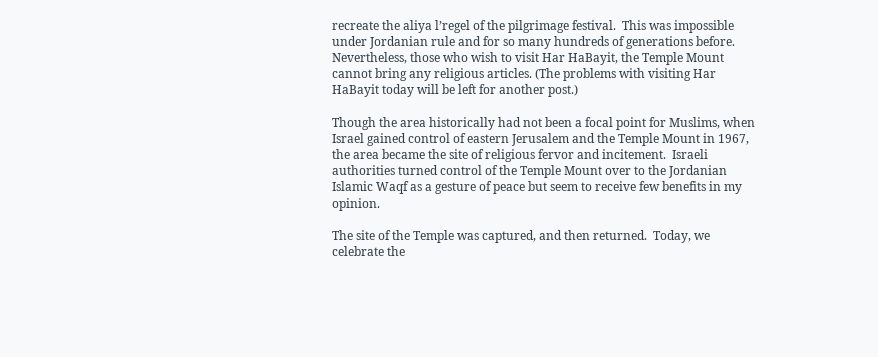recreate the aliya l’regel of the pilgrimage festival.  This was impossible under Jordanian rule and for so many hundreds of generations before.  Nevertheless, those who wish to visit Har HaBayit, the Temple Mount cannot bring any religious articles. (The problems with visiting Har HaBayit today will be left for another post.)

Though the area historically had not been a focal point for Muslims, when Israel gained control of eastern Jerusalem and the Temple Mount in 1967, the area became the site of religious fervor and incitement.  Israeli authorities turned control of the Temple Mount over to the Jordanian Islamic Waqf as a gesture of peace but seem to receive few benefits in my opinion.

The site of the Temple was captured, and then returned.  Today, we celebrate the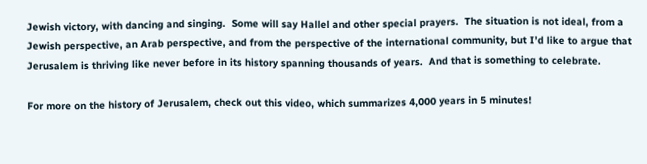Jewish victory, with dancing and singing.  Some will say Hallel and other special prayers.  The situation is not ideal, from a Jewish perspective, an Arab perspective, and from the perspective of the international community, but I’d like to argue that Jerusalem is thriving like never before in its history spanning thousands of years.  And that is something to celebrate.

For more on the history of Jerusalem, check out this video, which summarizes 4,000 years in 5 minutes!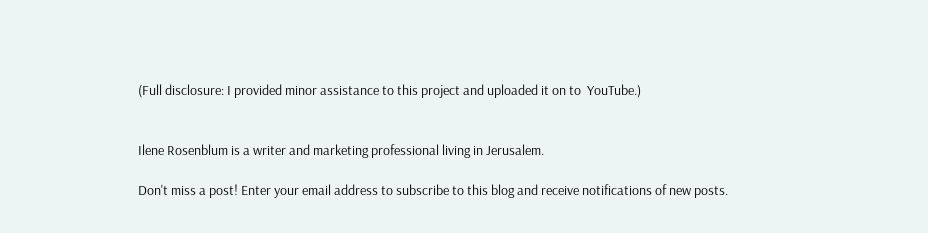(Full disclosure: I provided minor assistance to this project and uploaded it on to  YouTube.)


Ilene Rosenblum is a writer and marketing professional living in Jerusalem.

Don't miss a post! Enter your email address to subscribe to this blog and receive notifications of new posts.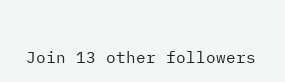Join 13 other followers